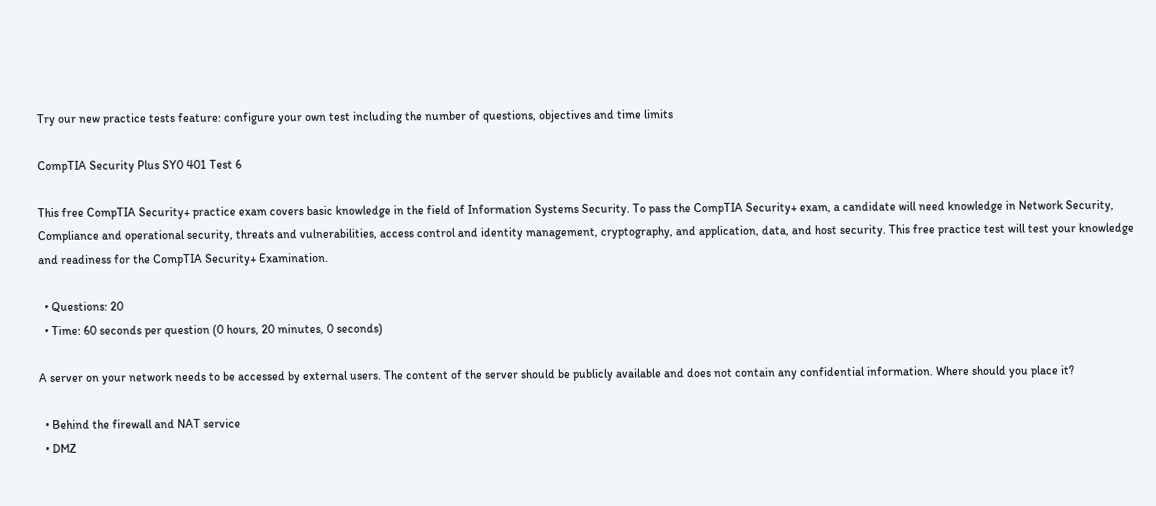Try our new practice tests feature: configure your own test including the number of questions, objectives and time limits

CompTIA Security Plus SY0 401 Test 6

This free CompTIA Security+ practice exam covers basic knowledge in the field of Information Systems Security. To pass the CompTIA Security+ exam, a candidate will need knowledge in Network Security, Compliance and operational security, threats and vulnerabilities, access control and identity management, cryptography, and application, data, and host security. This free practice test will test your knowledge and readiness for the CompTIA Security+ Examination.

  • Questions: 20
  • Time: 60 seconds per question (0 hours, 20 minutes, 0 seconds)

A server on your network needs to be accessed by external users. The content of the server should be publicly available and does not contain any confidential information. Where should you place it?

  • Behind the firewall and NAT service
  • DMZ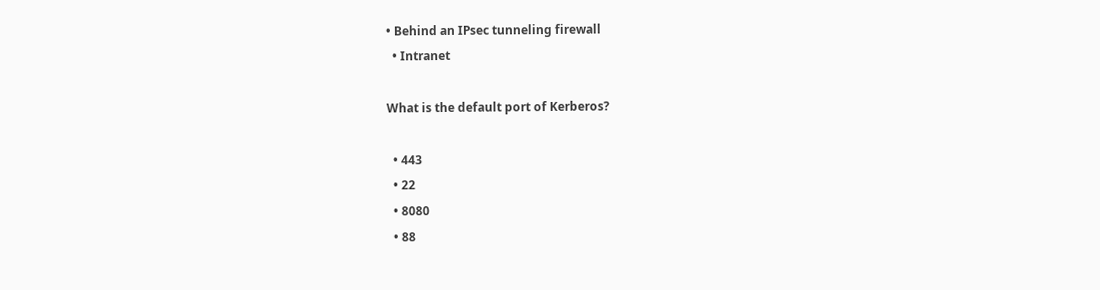• Behind an IPsec tunneling firewall
  • Intranet

What is the default port of Kerberos?

  • 443
  • 22
  • 8080
  • 88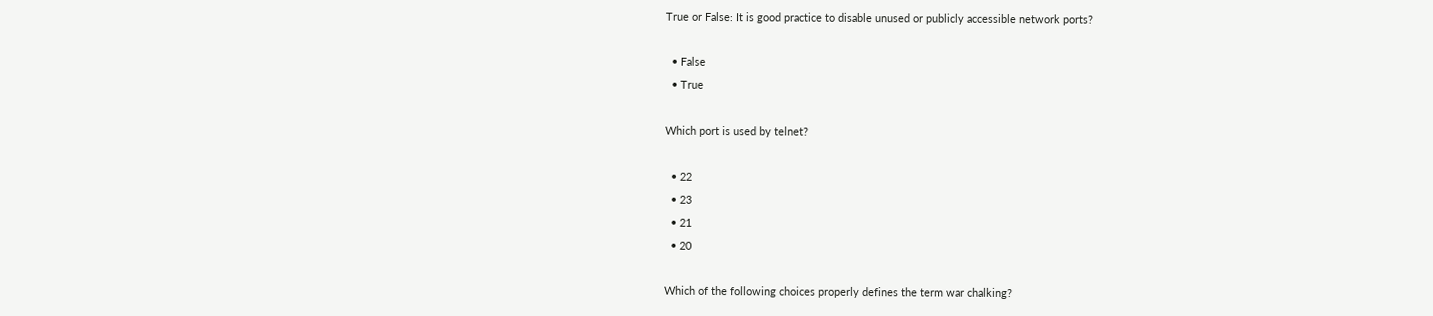True or False: It is good practice to disable unused or publicly accessible network ports?

  • False
  • True

Which port is used by telnet?

  • 22
  • 23
  • 21
  • 20

Which of the following choices properly defines the term war chalking?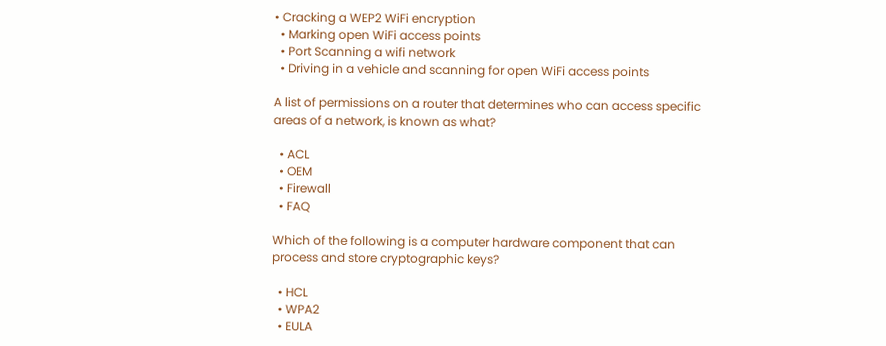• Cracking a WEP2 WiFi encryption
  • Marking open WiFi access points
  • Port Scanning a wifi network
  • Driving in a vehicle and scanning for open WiFi access points

A list of permissions on a router that determines who can access specific areas of a network, is known as what?

  • ACL
  • OEM
  • Firewall
  • FAQ

Which of the following is a computer hardware component that can process and store cryptographic keys?

  • HCL
  • WPA2
  • EULA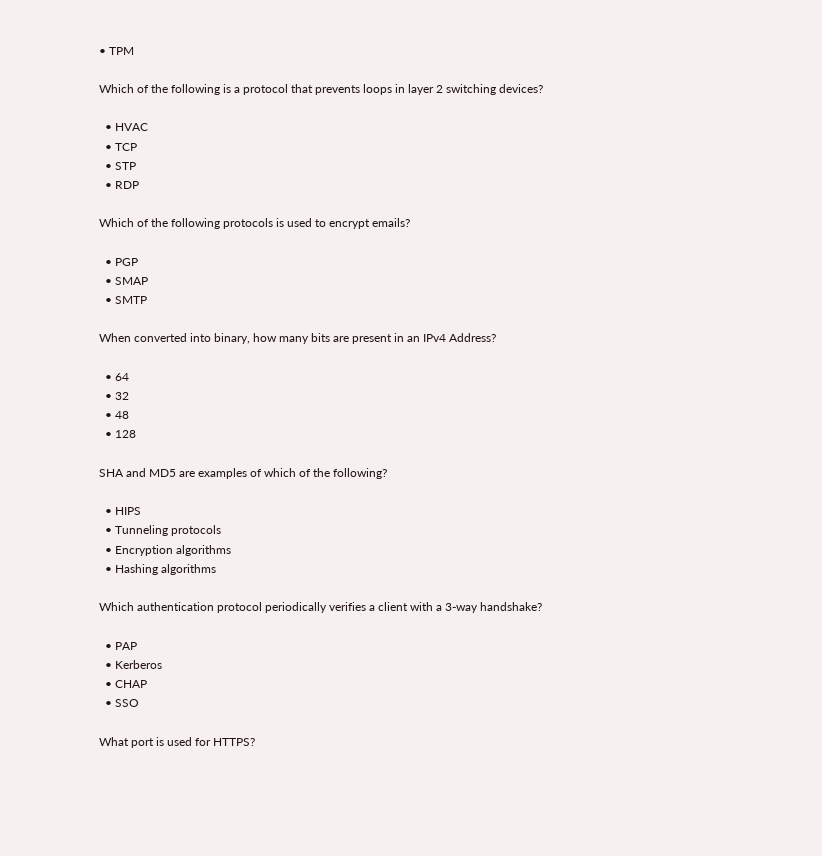• TPM

Which of the following is a protocol that prevents loops in layer 2 switching devices?

  • HVAC
  • TCP
  • STP
  • RDP

Which of the following protocols is used to encrypt emails?

  • PGP
  • SMAP
  • SMTP

When converted into binary, how many bits are present in an IPv4 Address?

  • 64
  • 32
  • 48
  • 128

SHA and MD5 are examples of which of the following?

  • HIPS
  • Tunneling protocols
  • Encryption algorithms
  • Hashing algorithms

Which authentication protocol periodically verifies a client with a 3-way handshake?

  • PAP
  • Kerberos
  • CHAP
  • SSO

What port is used for HTTPS?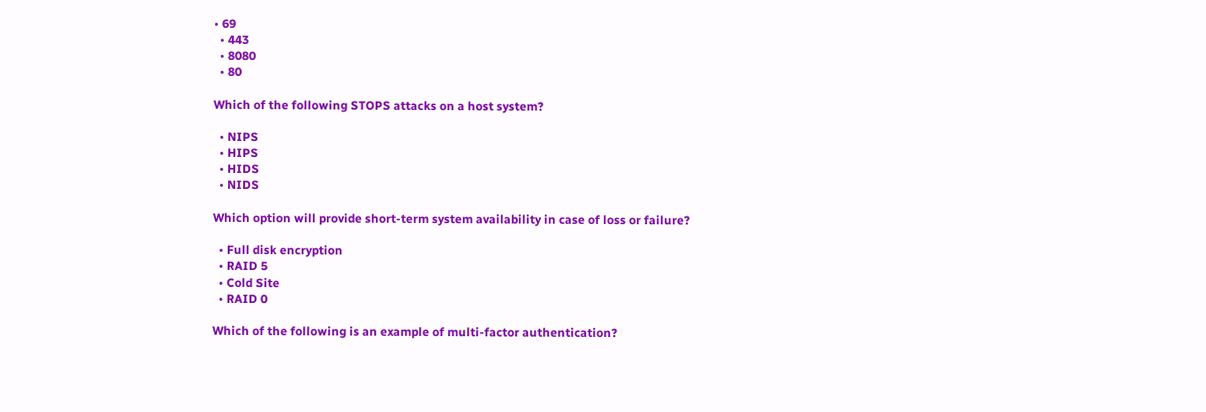• 69
  • 443
  • 8080
  • 80

Which of the following STOPS attacks on a host system?

  • NIPS
  • HIPS
  • HIDS
  • NIDS

Which option will provide short-term system availability in case of loss or failure?

  • Full disk encryption
  • RAID 5
  • Cold Site
  • RAID 0

Which of the following is an example of multi-factor authentication?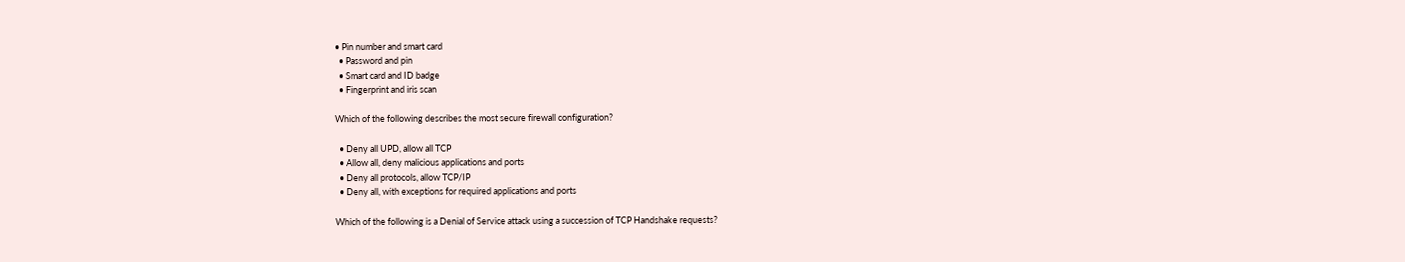• Pin number and smart card
  • Password and pin
  • Smart card and ID badge
  • Fingerprint and iris scan

Which of the following describes the most secure firewall configuration?

  • Deny all UPD, allow all TCP
  • Allow all, deny malicious applications and ports
  • Deny all protocols, allow TCP/IP
  • Deny all, with exceptions for required applications and ports

Which of the following is a Denial of Service attack using a succession of TCP Handshake requests?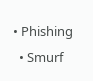• Phishing
  • Smurf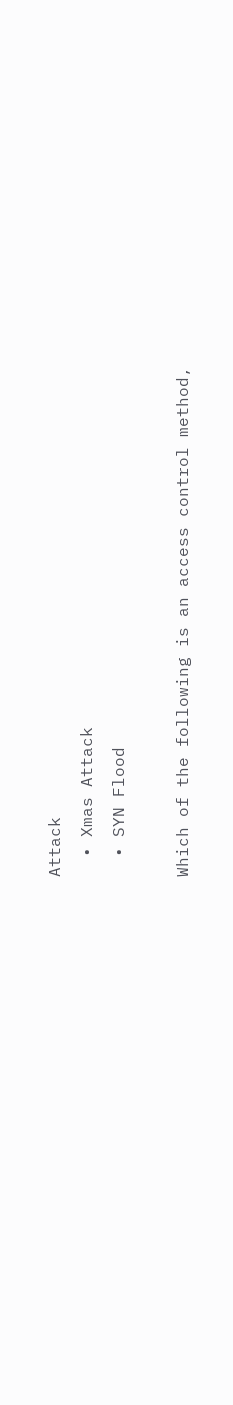Attack
  • Xmas Attack
  • SYN Flood

Which of the following is an access control method,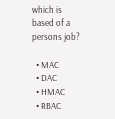which is based of a persons job?

  • MAC
  • DAC
  • HMAC
  • RBAC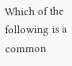Which of the following is a common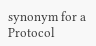synonym for a Protocol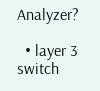Analyzer?

  • layer 3 switch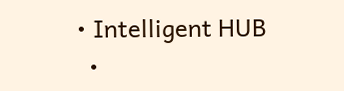• Intelligent HUB
  •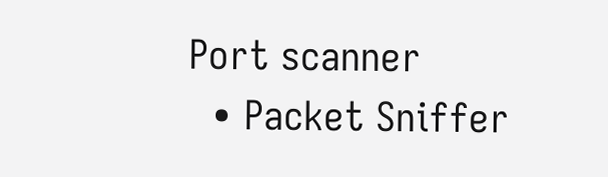Port scanner
  • Packet Sniffer